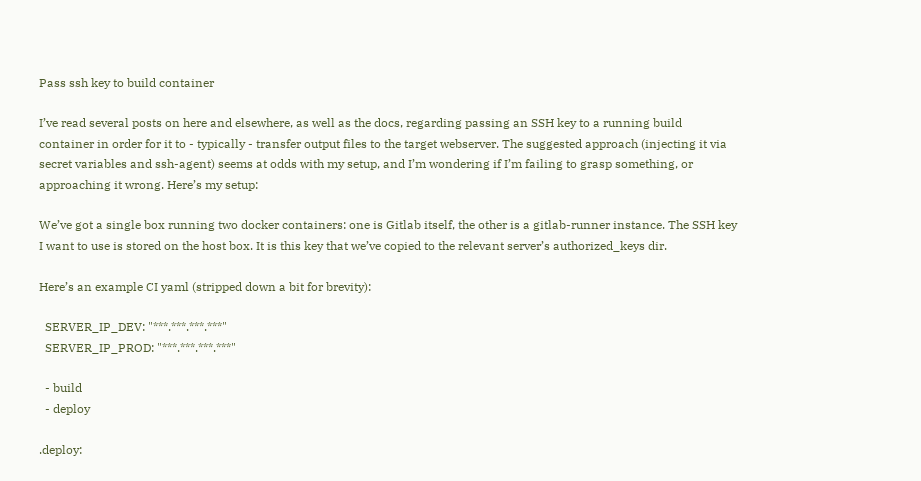Pass ssh key to build container

I’ve read several posts on here and elsewhere, as well as the docs, regarding passing an SSH key to a running build container in order for it to - typically - transfer output files to the target webserver. The suggested approach (injecting it via secret variables and ssh-agent) seems at odds with my setup, and I’m wondering if I’m failing to grasp something, or approaching it wrong. Here’s my setup:

We’ve got a single box running two docker containers: one is Gitlab itself, the other is a gitlab-runner instance. The SSH key I want to use is stored on the host box. It is this key that we’ve copied to the relevant server’s authorized_keys dir.

Here’s an example CI yaml (stripped down a bit for brevity):

  SERVER_IP_DEV: "***.***.***.***"
  SERVER_IP_PROD: "***.***.***.***"

  - build
  - deploy

.deploy: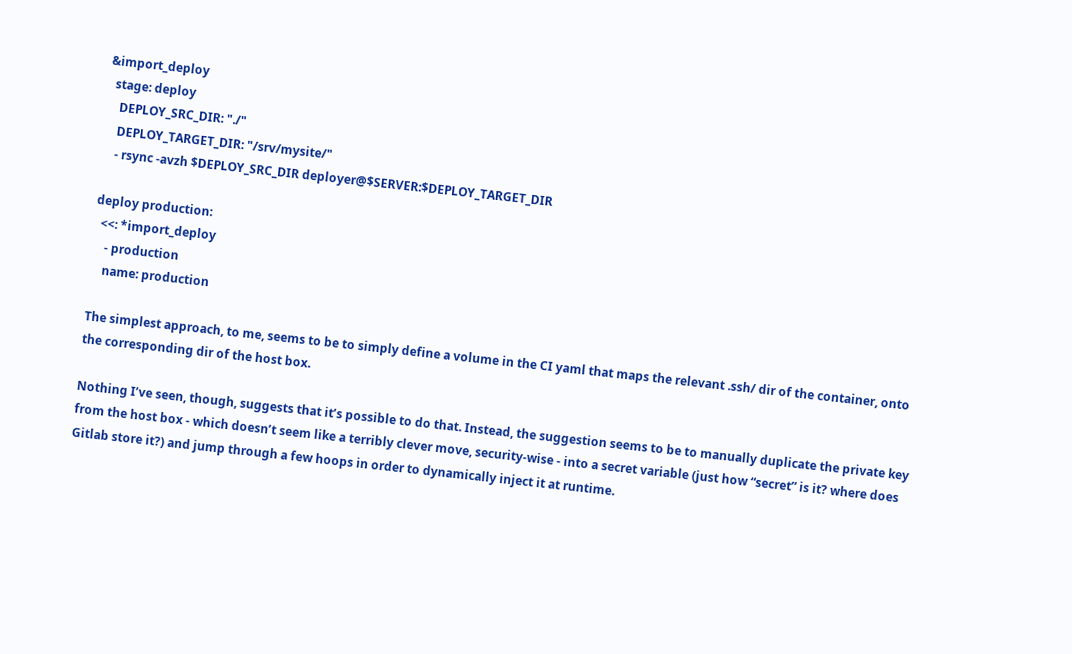&import_deploy
  stage: deploy
    DEPLOY_SRC_DIR: "./"
    DEPLOY_TARGET_DIR: "/srv/mysite/"
    - rsync -avzh $DEPLOY_SRC_DIR deployer@$SERVER:$DEPLOY_TARGET_DIR

deploy production:
  <<: *import_deploy
    - production
    name: production

The simplest approach, to me, seems to be to simply define a volume in the CI yaml that maps the relevant .ssh/ dir of the container, onto the corresponding dir of the host box.

Nothing I’ve seen, though, suggests that it’s possible to do that. Instead, the suggestion seems to be to manually duplicate the private key from the host box - which doesn’t seem like a terribly clever move, security-wise - into a secret variable (just how “secret” is it? where does Gitlab store it?) and jump through a few hoops in order to dynamically inject it at runtime.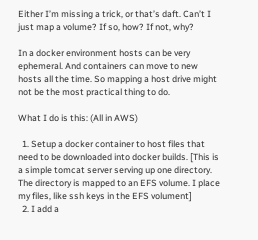Either I’m missing a trick, or that’s daft. Can’t I just map a volume? If so, how? If not, why?

In a docker environment hosts can be very ephemeral. And containers can move to new hosts all the time. So mapping a host drive might not be the most practical thing to do.

What I do is this: (All in AWS)

  1. Setup a docker container to host files that need to be downloaded into docker builds. [This is a simple tomcat server serving up one directory. The directory is mapped to an EFS volume. I place my files, like ssh keys in the EFS volument]
  2. I add a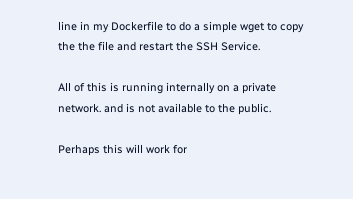line in my Dockerfile to do a simple wget to copy the the file and restart the SSH Service.

All of this is running internally on a private network. and is not available to the public.

Perhaps this will work for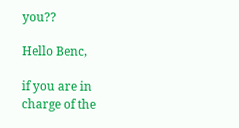you??

Hello Benc,

if you are in charge of the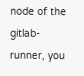node of the gitlab-runner, you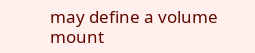may define a volume mount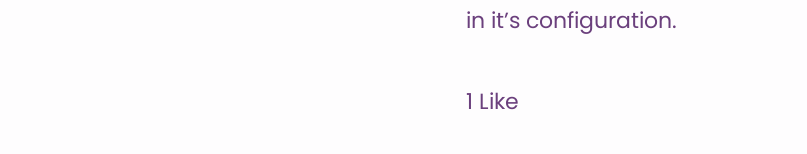in it’s configuration.

1 Like